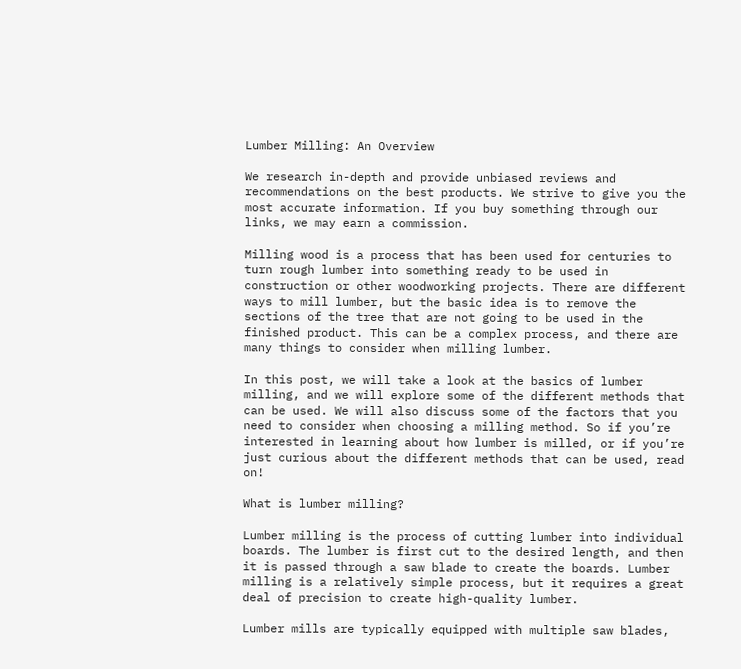Lumber Milling: An Overview

We research in-depth and provide unbiased reviews and recommendations on the best products. We strive to give you the most accurate information. If you buy something through our links, we may earn a commission.

Milling wood is a process that has been used for centuries to turn rough lumber into something ready to be used in construction or other woodworking projects. There are different ways to mill lumber, but the basic idea is to remove the sections of the tree that are not going to be used in the finished product. This can be a complex process, and there are many things to consider when milling lumber.

In this post, we will take a look at the basics of lumber milling, and we will explore some of the different methods that can be used. We will also discuss some of the factors that you need to consider when choosing a milling method. So if you’re interested in learning about how lumber is milled, or if you’re just curious about the different methods that can be used, read on!

What is lumber milling?

Lumber milling is the process of cutting lumber into individual boards. The lumber is first cut to the desired length, and then it is passed through a saw blade to create the boards. Lumber milling is a relatively simple process, but it requires a great deal of precision to create high-quality lumber.

Lumber mills are typically equipped with multiple saw blades,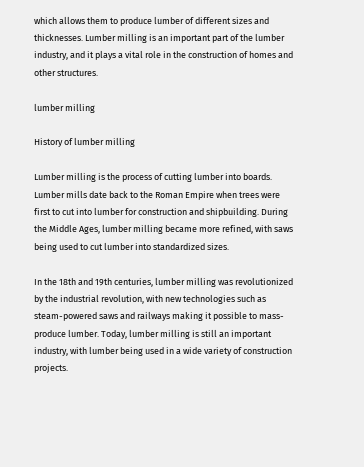which allows them to produce lumber of different sizes and thicknesses. Lumber milling is an important part of the lumber industry, and it plays a vital role in the construction of homes and other structures.

lumber milling

History of lumber milling

Lumber milling is the process of cutting lumber into boards. Lumber mills date back to the Roman Empire when trees were first to cut into lumber for construction and shipbuilding. During the Middle Ages, lumber milling became more refined, with saws being used to cut lumber into standardized sizes.

In the 18th and 19th centuries, lumber milling was revolutionized by the industrial revolution, with new technologies such as steam-powered saws and railways making it possible to mass-produce lumber. Today, lumber milling is still an important industry, with lumber being used in a wide variety of construction projects.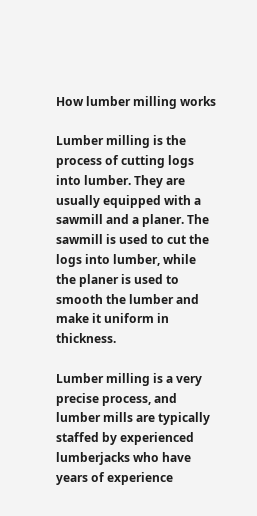How lumber milling works

Lumber milling is the process of cutting logs into lumber. They are usually equipped with a sawmill and a planer. The sawmill is used to cut the logs into lumber, while the planer is used to smooth the lumber and make it uniform in thickness.

Lumber milling is a very precise process, and lumber mills are typically staffed by experienced lumberjacks who have years of experience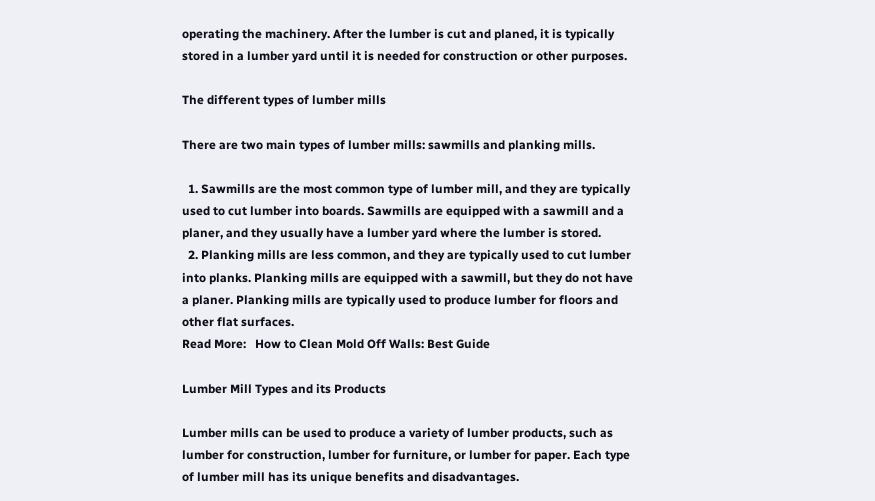operating the machinery. After the lumber is cut and planed, it is typically stored in a lumber yard until it is needed for construction or other purposes.

The different types of lumber mills

There are two main types of lumber mills: sawmills and planking mills.

  1. Sawmills are the most common type of lumber mill, and they are typically used to cut lumber into boards. Sawmills are equipped with a sawmill and a planer, and they usually have a lumber yard where the lumber is stored.
  2. Planking mills are less common, and they are typically used to cut lumber into planks. Planking mills are equipped with a sawmill, but they do not have a planer. Planking mills are typically used to produce lumber for floors and other flat surfaces.
Read More:   How to Clean Mold Off Walls: Best Guide

Lumber Mill Types and its Products

Lumber mills can be used to produce a variety of lumber products, such as lumber for construction, lumber for furniture, or lumber for paper. Each type of lumber mill has its unique benefits and disadvantages.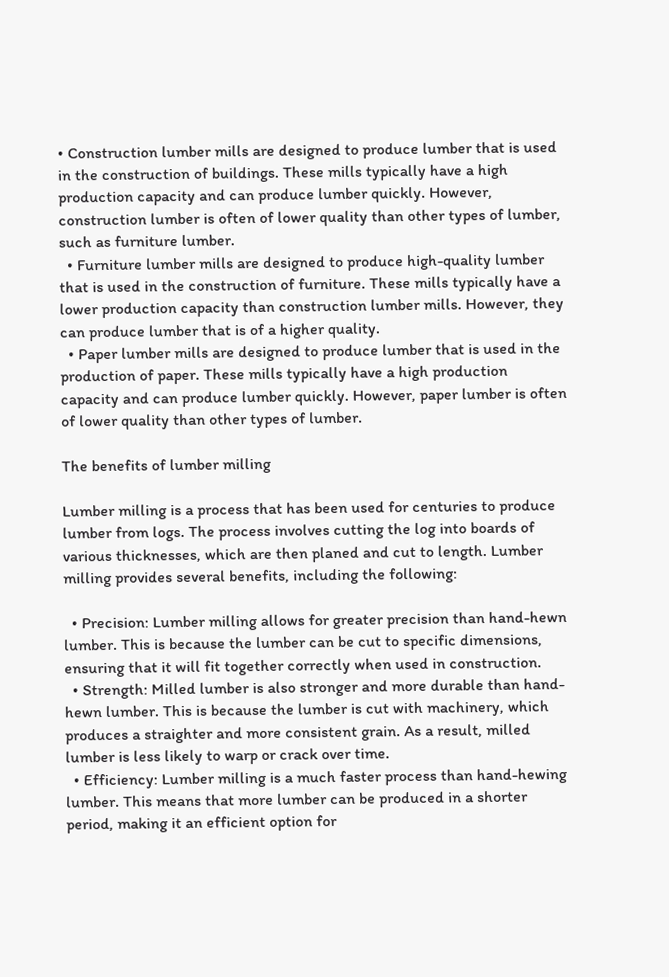• Construction lumber mills are designed to produce lumber that is used in the construction of buildings. These mills typically have a high production capacity and can produce lumber quickly. However, construction lumber is often of lower quality than other types of lumber, such as furniture lumber.
  • Furniture lumber mills are designed to produce high-quality lumber that is used in the construction of furniture. These mills typically have a lower production capacity than construction lumber mills. However, they can produce lumber that is of a higher quality.
  • Paper lumber mills are designed to produce lumber that is used in the production of paper. These mills typically have a high production capacity and can produce lumber quickly. However, paper lumber is often of lower quality than other types of lumber.

The benefits of lumber milling

Lumber milling is a process that has been used for centuries to produce lumber from logs. The process involves cutting the log into boards of various thicknesses, which are then planed and cut to length. Lumber milling provides several benefits, including the following:

  • Precision: Lumber milling allows for greater precision than hand-hewn lumber. This is because the lumber can be cut to specific dimensions, ensuring that it will fit together correctly when used in construction.
  • Strength: Milled lumber is also stronger and more durable than hand-hewn lumber. This is because the lumber is cut with machinery, which produces a straighter and more consistent grain. As a result, milled lumber is less likely to warp or crack over time.
  • Efficiency: Lumber milling is a much faster process than hand-hewing lumber. This means that more lumber can be produced in a shorter period, making it an efficient option for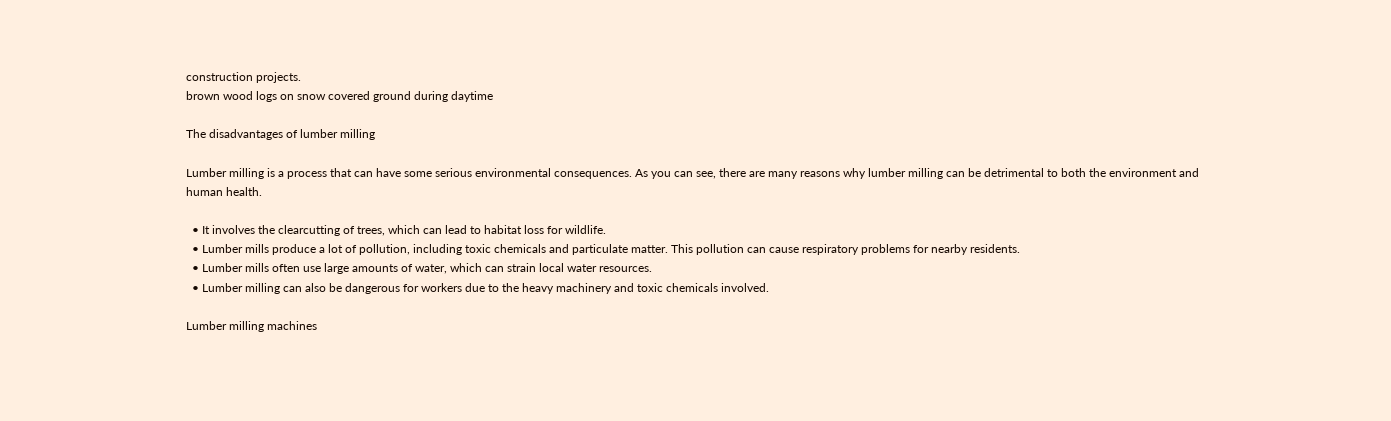construction projects.
brown wood logs on snow covered ground during daytime

The disadvantages of lumber milling

Lumber milling is a process that can have some serious environmental consequences. As you can see, there are many reasons why lumber milling can be detrimental to both the environment and human health.

  • It involves the clearcutting of trees, which can lead to habitat loss for wildlife.
  • Lumber mills produce a lot of pollution, including toxic chemicals and particulate matter. This pollution can cause respiratory problems for nearby residents.
  • Lumber mills often use large amounts of water, which can strain local water resources.
  • Lumber milling can also be dangerous for workers due to the heavy machinery and toxic chemicals involved.

Lumber milling machines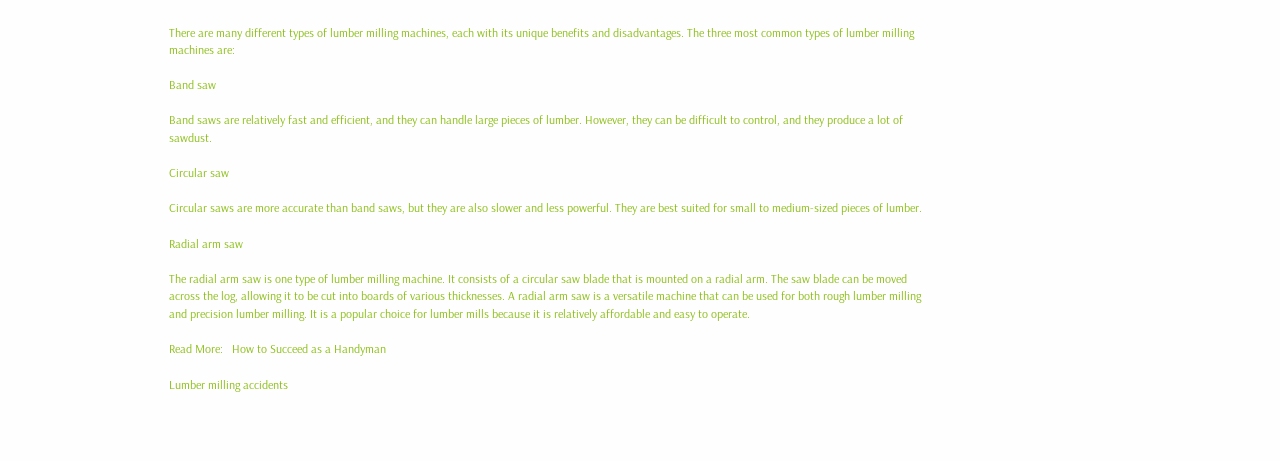There are many different types of lumber milling machines, each with its unique benefits and disadvantages. The three most common types of lumber milling machines are:

Band saw

Band saws are relatively fast and efficient, and they can handle large pieces of lumber. However, they can be difficult to control, and they produce a lot of sawdust.

Circular saw

Circular saws are more accurate than band saws, but they are also slower and less powerful. They are best suited for small to medium-sized pieces of lumber.

Radial arm saw

The radial arm saw is one type of lumber milling machine. It consists of a circular saw blade that is mounted on a radial arm. The saw blade can be moved across the log, allowing it to be cut into boards of various thicknesses. A radial arm saw is a versatile machine that can be used for both rough lumber milling and precision lumber milling. It is a popular choice for lumber mills because it is relatively affordable and easy to operate.

Read More:   How to Succeed as a Handyman

Lumber milling accidents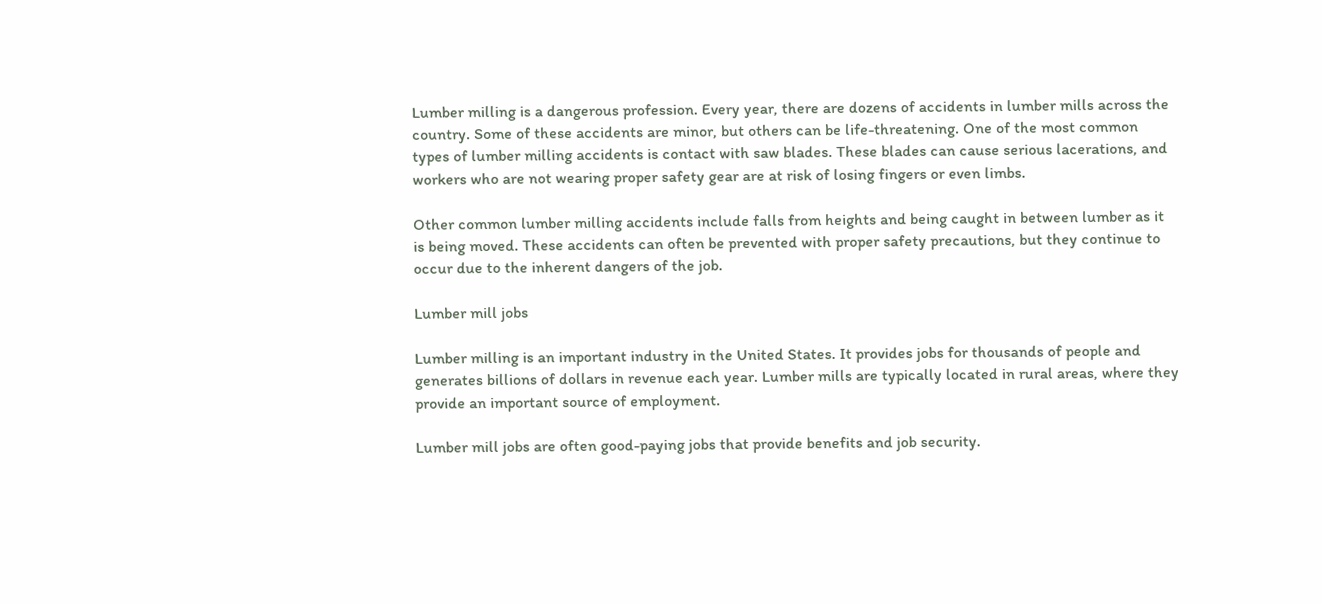Lumber milling is a dangerous profession. Every year, there are dozens of accidents in lumber mills across the country. Some of these accidents are minor, but others can be life-threatening. One of the most common types of lumber milling accidents is contact with saw blades. These blades can cause serious lacerations, and workers who are not wearing proper safety gear are at risk of losing fingers or even limbs.

Other common lumber milling accidents include falls from heights and being caught in between lumber as it is being moved. These accidents can often be prevented with proper safety precautions, but they continue to occur due to the inherent dangers of the job.

Lumber mill jobs

Lumber milling is an important industry in the United States. It provides jobs for thousands of people and generates billions of dollars in revenue each year. Lumber mills are typically located in rural areas, where they provide an important source of employment.

Lumber mill jobs are often good-paying jobs that provide benefits and job security.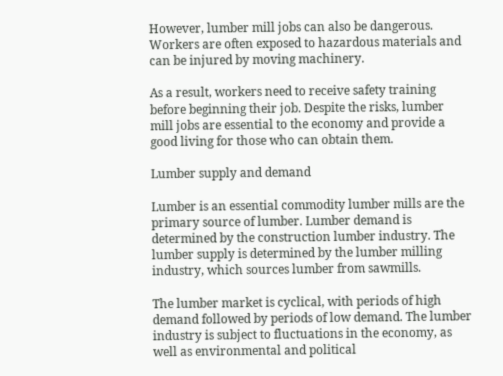However, lumber mill jobs can also be dangerous. Workers are often exposed to hazardous materials and can be injured by moving machinery.

As a result, workers need to receive safety training before beginning their job. Despite the risks, lumber mill jobs are essential to the economy and provide a good living for those who can obtain them.

Lumber supply and demand

Lumber is an essential commodity lumber mills are the primary source of lumber. Lumber demand is determined by the construction lumber industry. The lumber supply is determined by the lumber milling industry, which sources lumber from sawmills.

The lumber market is cyclical, with periods of high demand followed by periods of low demand. The lumber industry is subject to fluctuations in the economy, as well as environmental and political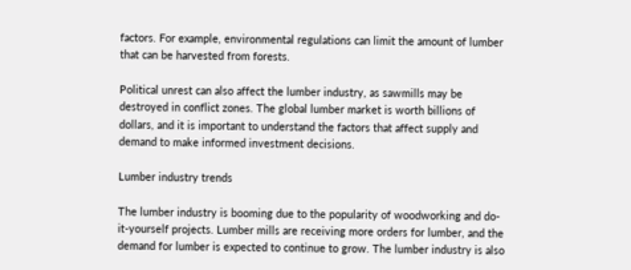factors. For example, environmental regulations can limit the amount of lumber that can be harvested from forests.

Political unrest can also affect the lumber industry, as sawmills may be destroyed in conflict zones. The global lumber market is worth billions of dollars, and it is important to understand the factors that affect supply and demand to make informed investment decisions.

Lumber industry trends

The lumber industry is booming due to the popularity of woodworking and do-it-yourself projects. Lumber mills are receiving more orders for lumber, and the demand for lumber is expected to continue to grow. The lumber industry is also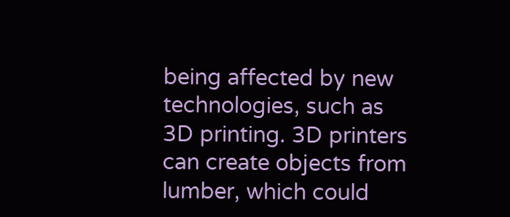being affected by new technologies, such as 3D printing. 3D printers can create objects from lumber, which could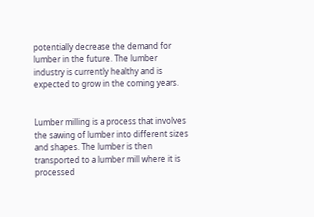potentially decrease the demand for lumber in the future. The lumber industry is currently healthy and is expected to grow in the coming years.


Lumber milling is a process that involves the sawing of lumber into different sizes and shapes. The lumber is then transported to a lumber mill where it is processed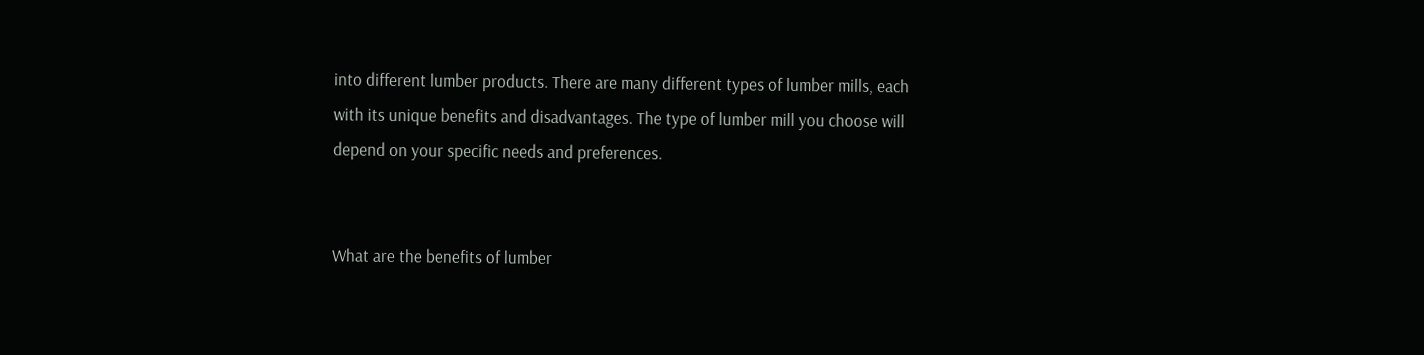into different lumber products. There are many different types of lumber mills, each with its unique benefits and disadvantages. The type of lumber mill you choose will depend on your specific needs and preferences.


What are the benefits of lumber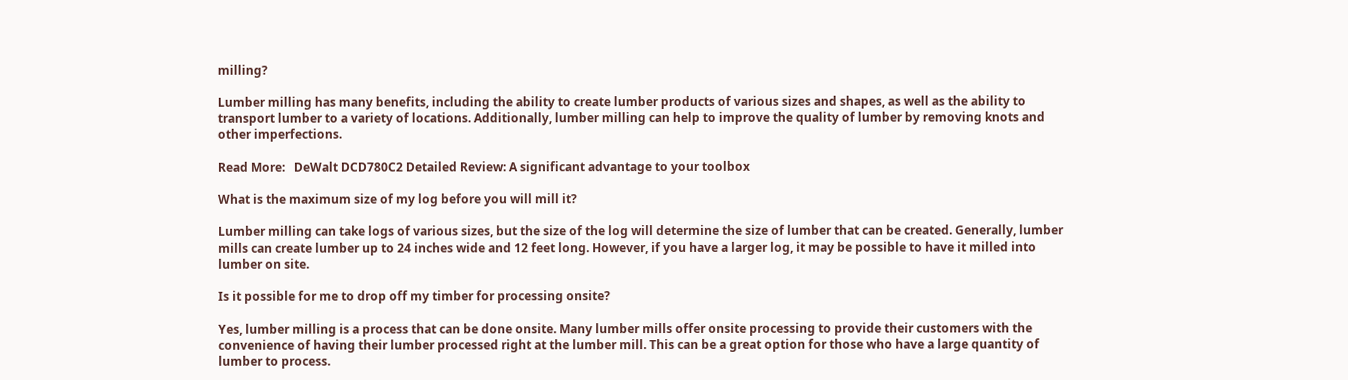milling?

Lumber milling has many benefits, including the ability to create lumber products of various sizes and shapes, as well as the ability to transport lumber to a variety of locations. Additionally, lumber milling can help to improve the quality of lumber by removing knots and other imperfections.

Read More:   DeWalt DCD780C2 Detailed Review: A significant advantage to your toolbox

What is the maximum size of my log before you will mill it?

Lumber milling can take logs of various sizes, but the size of the log will determine the size of lumber that can be created. Generally, lumber mills can create lumber up to 24 inches wide and 12 feet long. However, if you have a larger log, it may be possible to have it milled into lumber on site.

Is it possible for me to drop off my timber for processing onsite?

Yes, lumber milling is a process that can be done onsite. Many lumber mills offer onsite processing to provide their customers with the convenience of having their lumber processed right at the lumber mill. This can be a great option for those who have a large quantity of lumber to process.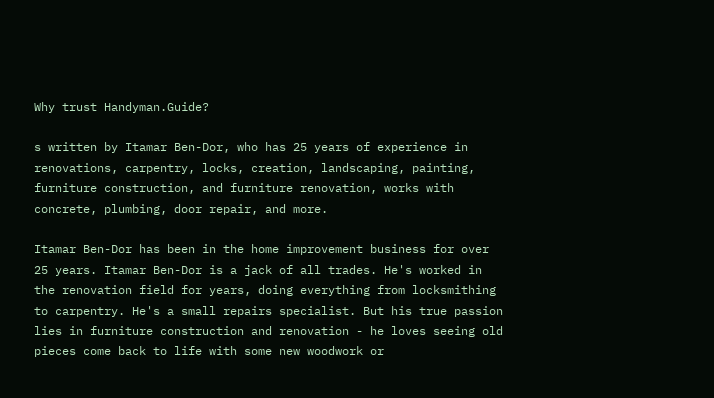Why trust Handyman.Guide?

s written by Itamar Ben-Dor, who has 25 years of experience in renovations, carpentry, locks, creation, landscaping, painting, furniture construction, and furniture renovation, works with concrete, plumbing, door repair, and more.

Itamar Ben-Dor has been in the home improvement business for over 25 years. Itamar Ben-Dor is a jack of all trades. He's worked in the renovation field for years, doing everything from locksmithing to carpentry. He's a small repairs specialist. But his true passion lies in furniture construction and renovation - he loves seeing old pieces come back to life with some new woodwork or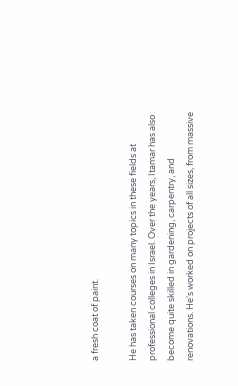a fresh coat of paint.

He has taken courses on many topics in these fields at professional colleges in Israel. Over the years, Itamar has also become quite skilled in gardening, carpentry, and renovations. He's worked on projects of all sizes, from massive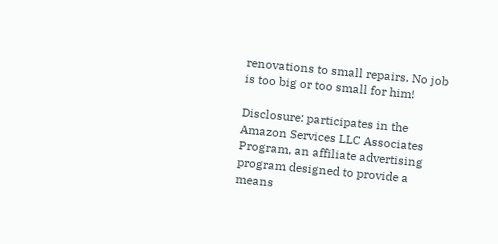renovations to small repairs. No job is too big or too small for him!

Disclosure: participates in the Amazon Services LLC Associates Program, an affiliate advertising program designed to provide a means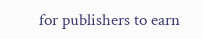for publishers to earn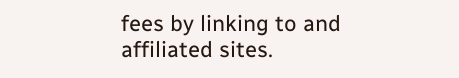fees by linking to and affiliated sites.